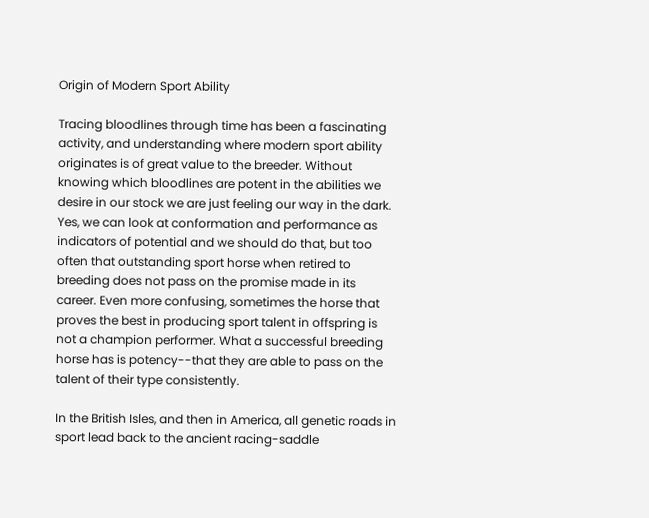Origin of Modern Sport Ability

Tracing bloodlines through time has been a fascinating activity, and understanding where modern sport ability originates is of great value to the breeder. Without knowing which bloodlines are potent in the abilities we desire in our stock we are just feeling our way in the dark. Yes, we can look at conformation and performance as indicators of potential and we should do that, but too often that outstanding sport horse when retired to breeding does not pass on the promise made in its career. Even more confusing, sometimes the horse that proves the best in producing sport talent in offspring is not a champion performer. What a successful breeding horse has is potency--that they are able to pass on the talent of their type consistently.

In the British Isles, and then in America, all genetic roads in sport lead back to the ancient racing-saddle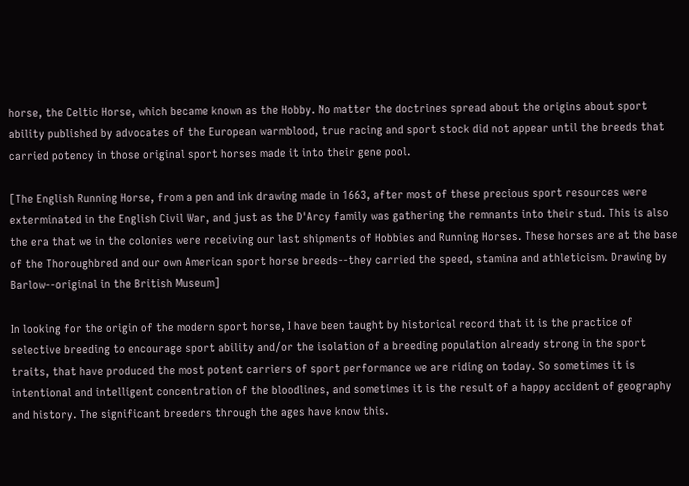horse, the Celtic Horse, which became known as the Hobby. No matter the doctrines spread about the origins about sport ability published by advocates of the European warmblood, true racing and sport stock did not appear until the breeds that carried potency in those original sport horses made it into their gene pool.

[The English Running Horse, from a pen and ink drawing made in 1663, after most of these precious sport resources were exterminated in the English Civil War, and just as the D'Arcy family was gathering the remnants into their stud. This is also the era that we in the colonies were receiving our last shipments of Hobbies and Running Horses. These horses are at the base of the Thoroughbred and our own American sport horse breeds--they carried the speed, stamina and athleticism. Drawing by Barlow--original in the British Museum]

In looking for the origin of the modern sport horse, I have been taught by historical record that it is the practice of selective breeding to encourage sport ability and/or the isolation of a breeding population already strong in the sport traits, that have produced the most potent carriers of sport performance we are riding on today. So sometimes it is intentional and intelligent concentration of the bloodlines, and sometimes it is the result of a happy accident of geography and history. The significant breeders through the ages have know this.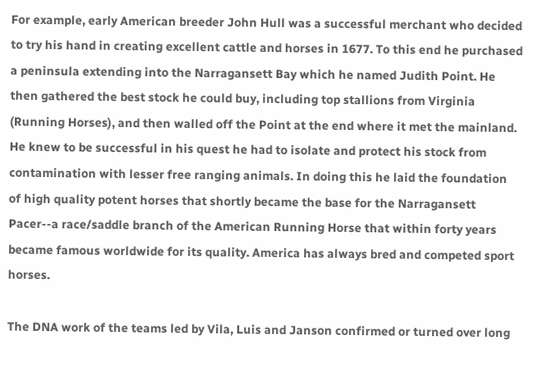For example, early American breeder John Hull was a successful merchant who decided to try his hand in creating excellent cattle and horses in 1677. To this end he purchased a peninsula extending into the Narragansett Bay which he named Judith Point. He then gathered the best stock he could buy, including top stallions from Virginia (Running Horses), and then walled off the Point at the end where it met the mainland. He knew to be successful in his quest he had to isolate and protect his stock from contamination with lesser free ranging animals. In doing this he laid the foundation of high quality potent horses that shortly became the base for the Narragansett Pacer--a race/saddle branch of the American Running Horse that within forty years became famous worldwide for its quality. America has always bred and competed sport horses.

The DNA work of the teams led by Vila, Luis and Janson confirmed or turned over long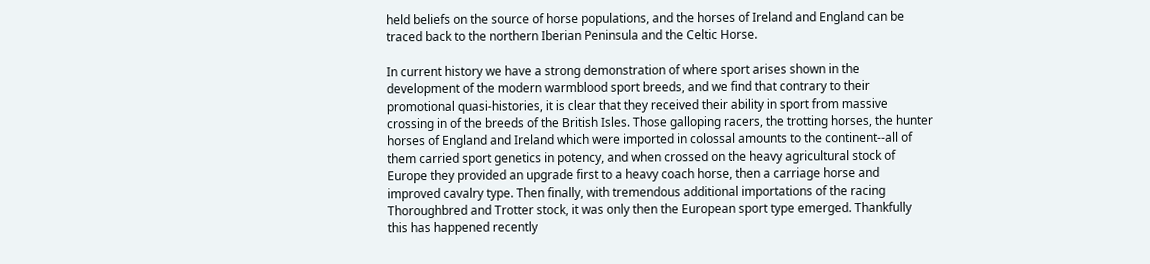held beliefs on the source of horse populations, and the horses of Ireland and England can be traced back to the northern Iberian Peninsula and the Celtic Horse.

In current history we have a strong demonstration of where sport arises shown in the development of the modern warmblood sport breeds, and we find that contrary to their promotional quasi-histories, it is clear that they received their ability in sport from massive crossing in of the breeds of the British Isles. Those galloping racers, the trotting horses, the hunter horses of England and Ireland which were imported in colossal amounts to the continent--all of them carried sport genetics in potency, and when crossed on the heavy agricultural stock of Europe they provided an upgrade first to a heavy coach horse, then a carriage horse and improved cavalry type. Then finally, with tremendous additional importations of the racing Thoroughbred and Trotter stock, it was only then the European sport type emerged. Thankfully this has happened recently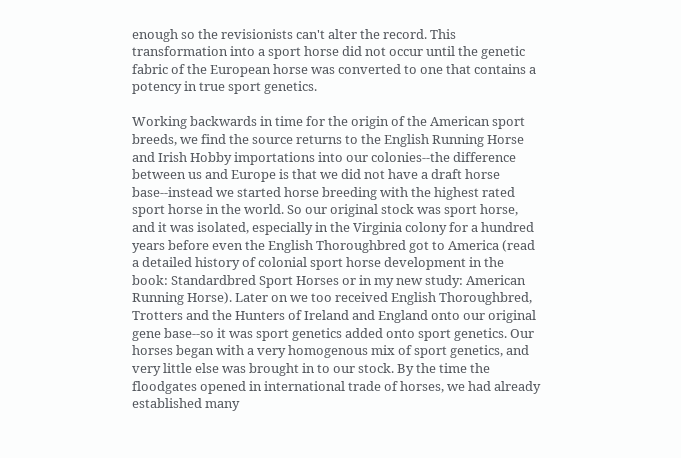enough so the revisionists can't alter the record. This transformation into a sport horse did not occur until the genetic fabric of the European horse was converted to one that contains a potency in true sport genetics.

Working backwards in time for the origin of the American sport breeds, we find the source returns to the English Running Horse and Irish Hobby importations into our colonies--the difference between us and Europe is that we did not have a draft horse base--instead we started horse breeding with the highest rated sport horse in the world. So our original stock was sport horse, and it was isolated, especially in the Virginia colony for a hundred years before even the English Thoroughbred got to America (read a detailed history of colonial sport horse development in the book: Standardbred Sport Horses or in my new study: American Running Horse). Later on we too received English Thoroughbred, Trotters and the Hunters of Ireland and England onto our original gene base--so it was sport genetics added onto sport genetics. Our horses began with a very homogenous mix of sport genetics, and very little else was brought in to our stock. By the time the floodgates opened in international trade of horses, we had already established many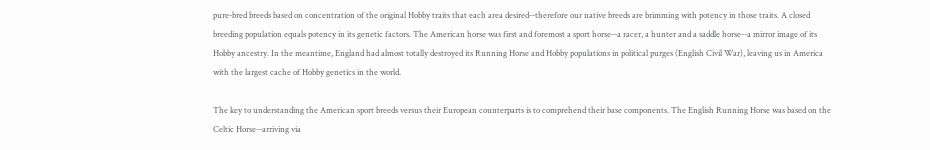pure-bred breeds based on concentration of the original Hobby traits that each area desired--therefore our native breeds are brimming with potency in those traits. A closed breeding population equals potency in its genetic factors. The American horse was first and foremost a sport horse--a racer, a hunter and a saddle horse--a mirror image of its Hobby ancestry. In the meantime, England had almost totally destroyed its Running Horse and Hobby populations in political purges (English Civil War), leaving us in America with the largest cache of Hobby genetics in the world.

The key to understanding the American sport breeds versus their European counterparts is to comprehend their base components. The English Running Horse was based on the Celtic Horse--arriving via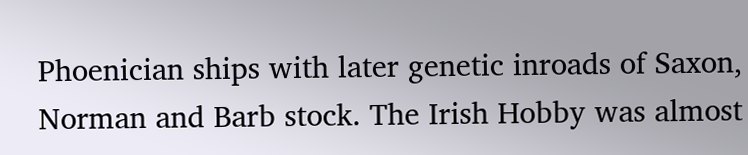Phoenician ships with later genetic inroads of Saxon, Norman and Barb stock. The Irish Hobby was almost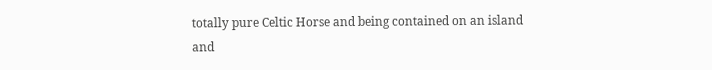totally pure Celtic Horse and being contained on an island and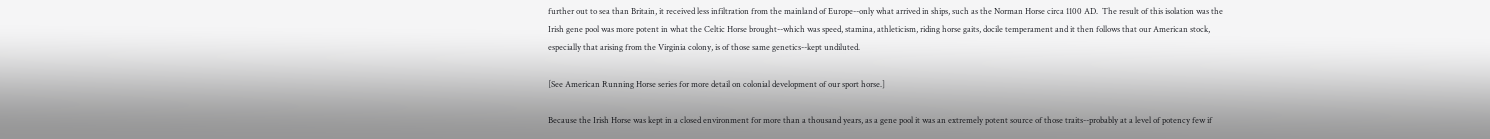further out to sea than Britain, it received less infiltration from the mainland of Europe--only what arrived in ships, such as the Norman Horse circa 1100 AD.  The result of this isolation was the Irish gene pool was more potent in what the Celtic Horse brought--which was speed, stamina, athleticism, riding horse gaits, docile temperament and it then follows that our American stock, especially that arising from the Virginia colony, is of those same genetics--kept undiluted.

[See American Running Horse series for more detail on colonial development of our sport horse.]

Because the Irish Horse was kept in a closed environment for more than a thousand years, as a gene pool it was an extremely potent source of those traits--probably at a level of potency few if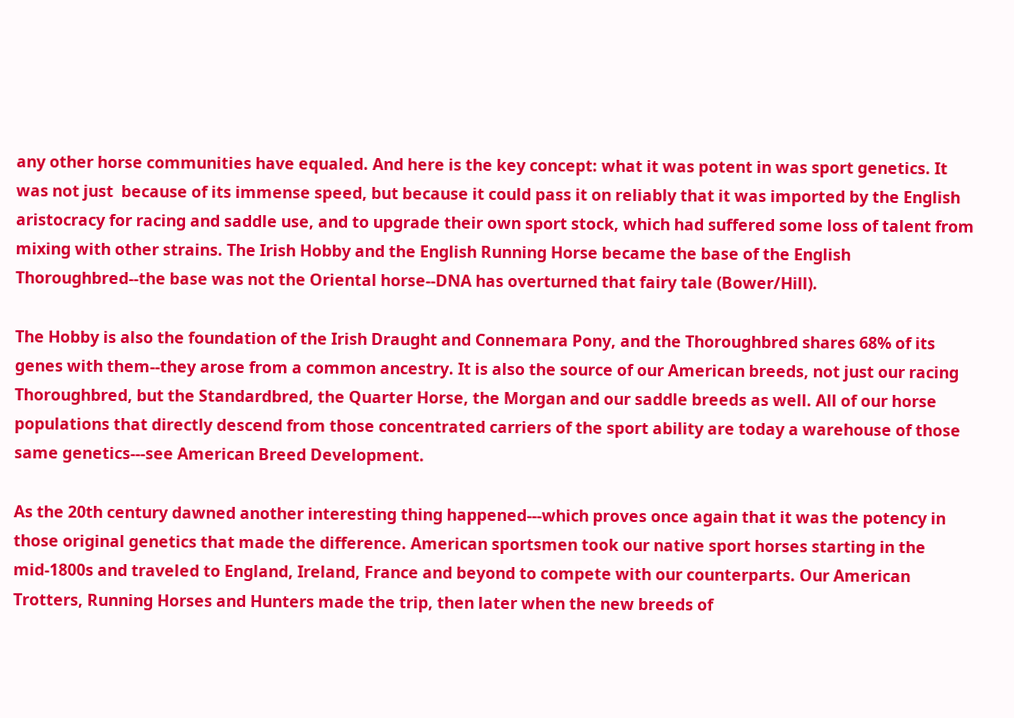any other horse communities have equaled. And here is the key concept: what it was potent in was sport genetics. It was not just  because of its immense speed, but because it could pass it on reliably that it was imported by the English aristocracy for racing and saddle use, and to upgrade their own sport stock, which had suffered some loss of talent from mixing with other strains. The Irish Hobby and the English Running Horse became the base of the English Thoroughbred--the base was not the Oriental horse--DNA has overturned that fairy tale (Bower/Hill).

The Hobby is also the foundation of the Irish Draught and Connemara Pony, and the Thoroughbred shares 68% of its genes with them--they arose from a common ancestry. It is also the source of our American breeds, not just our racing Thoroughbred, but the Standardbred, the Quarter Horse, the Morgan and our saddle breeds as well. All of our horse populations that directly descend from those concentrated carriers of the sport ability are today a warehouse of those same genetics---see American Breed Development.

As the 20th century dawned another interesting thing happened---which proves once again that it was the potency in those original genetics that made the difference. American sportsmen took our native sport horses starting in the mid-1800s and traveled to England, Ireland, France and beyond to compete with our counterparts. Our American Trotters, Running Horses and Hunters made the trip, then later when the new breeds of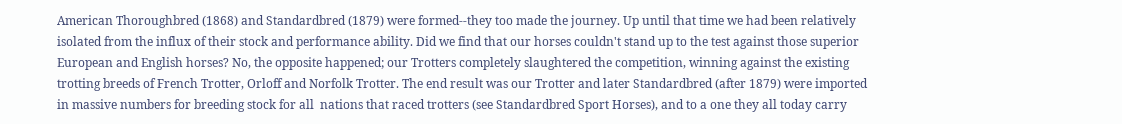American Thoroughbred (1868) and Standardbred (1879) were formed--they too made the journey. Up until that time we had been relatively isolated from the influx of their stock and performance ability. Did we find that our horses couldn't stand up to the test against those superior European and English horses? No, the opposite happened; our Trotters completely slaughtered the competition, winning against the existing trotting breeds of French Trotter, Orloff and Norfolk Trotter. The end result was our Trotter and later Standardbred (after 1879) were imported in massive numbers for breeding stock for all  nations that raced trotters (see Standardbred Sport Horses), and to a one they all today carry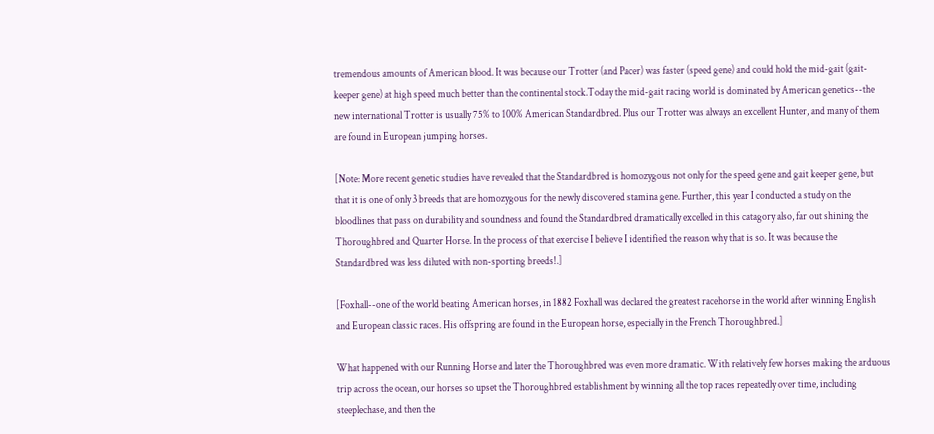tremendous amounts of American blood. It was because our Trotter (and Pacer) was faster (speed gene) and could hold the mid-gait (gait-keeper gene) at high speed much better than the continental stock.Today the mid-gait racing world is dominated by American genetics--the new international Trotter is usually 75% to 100% American Standardbred. Plus our Trotter was always an excellent Hunter, and many of them are found in European jumping horses.

[Note: More recent genetic studies have revealed that the Standardbred is homozygous not only for the speed gene and gait keeper gene, but that it is one of only 3 breeds that are homozygous for the newly discovered stamina gene. Further, this year I conducted a study on the bloodlines that pass on durability and soundness and found the Standardbred dramatically excelled in this catagory also, far out shining the Thoroughbred and Quarter Horse. In the process of that exercise I believe I identified the reason why that is so. It was because the Standardbred was less diluted with non-sporting breeds!.]

[Foxhall--one of the world beating American horses, in 1882 Foxhall was declared the greatest racehorse in the world after winning English and European classic races. His offspring are found in the European horse, especially in the French Thoroughbred.]

What happened with our Running Horse and later the Thoroughbred was even more dramatic. With relatively few horses making the arduous trip across the ocean, our horses so upset the Thoroughbred establishment by winning all the top races repeatedly over time, including steeplechase, and then the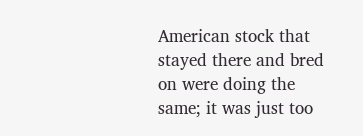American stock that stayed there and bred on were doing the same; it was just too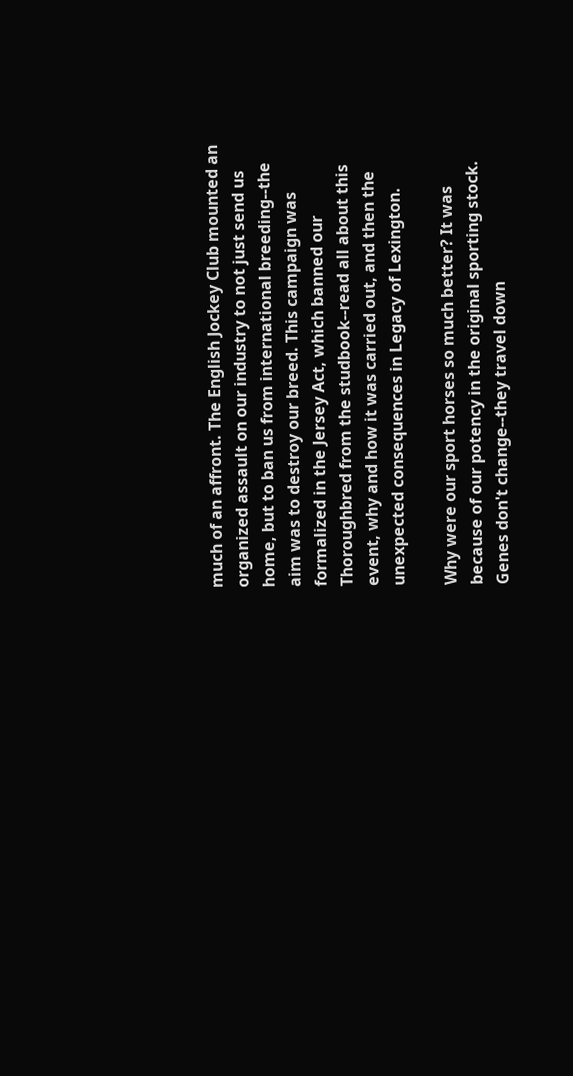much of an affront. The English Jockey Club mounted an organized assault on our industry to not just send us home, but to ban us from international breeding--the aim was to destroy our breed. This campaign was formalized in the Jersey Act, which banned our Thoroughbred from the studbook--read all about this event, why and how it was carried out, and then the unexpected consequences in Legacy of Lexington.

Why were our sport horses so much better? It was because of our potency in the original sporting stock. Genes don't change--they travel down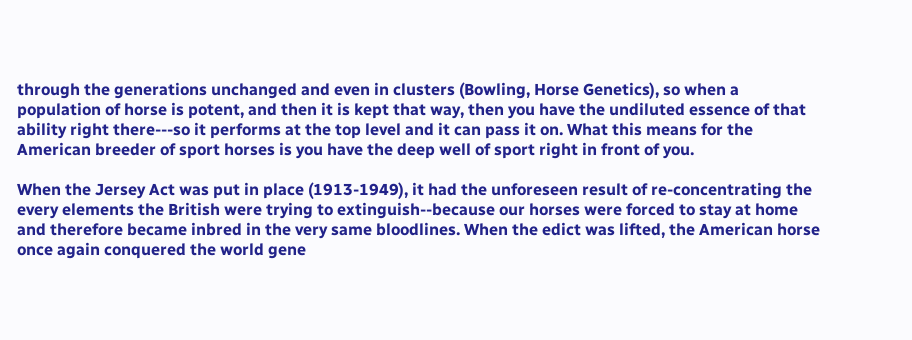through the generations unchanged and even in clusters (Bowling, Horse Genetics), so when a population of horse is potent, and then it is kept that way, then you have the undiluted essence of that ability right there---so it performs at the top level and it can pass it on. What this means for the American breeder of sport horses is you have the deep well of sport right in front of you.

When the Jersey Act was put in place (1913-1949), it had the unforeseen result of re-concentrating the every elements the British were trying to extinguish--because our horses were forced to stay at home and therefore became inbred in the very same bloodlines. When the edict was lifted, the American horse once again conquered the world gene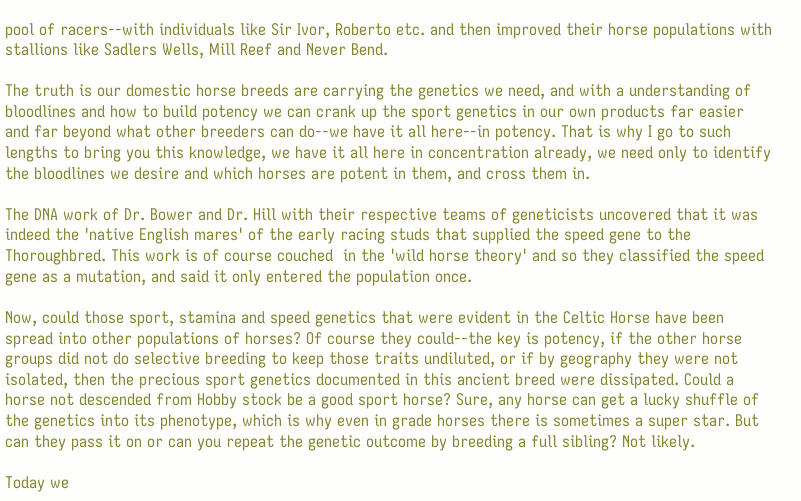pool of racers--with individuals like Sir Ivor, Roberto etc. and then improved their horse populations with stallions like Sadlers Wells, Mill Reef and Never Bend.

The truth is our domestic horse breeds are carrying the genetics we need, and with a understanding of bloodlines and how to build potency we can crank up the sport genetics in our own products far easier and far beyond what other breeders can do--we have it all here--in potency. That is why I go to such lengths to bring you this knowledge, we have it all here in concentration already, we need only to identify the bloodlines we desire and which horses are potent in them, and cross them in.

The DNA work of Dr. Bower and Dr. Hill with their respective teams of geneticists uncovered that it was indeed the 'native English mares' of the early racing studs that supplied the speed gene to the Thoroughbred. This work is of course couched  in the 'wild horse theory' and so they classified the speed gene as a mutation, and said it only entered the population once.

Now, could those sport, stamina and speed genetics that were evident in the Celtic Horse have been spread into other populations of horses? Of course they could--the key is potency, if the other horse groups did not do selective breeding to keep those traits undiluted, or if by geography they were not isolated, then the precious sport genetics documented in this ancient breed were dissipated. Could a horse not descended from Hobby stock be a good sport horse? Sure, any horse can get a lucky shuffle of the genetics into its phenotype, which is why even in grade horses there is sometimes a super star. But can they pass it on or can you repeat the genetic outcome by breeding a full sibling? Not likely.

Today we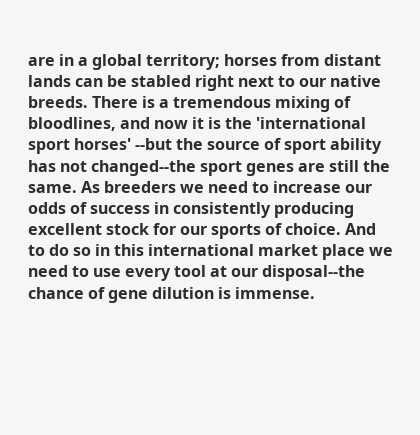are in a global territory; horses from distant lands can be stabled right next to our native breeds. There is a tremendous mixing of bloodlines, and now it is the 'international sport horses' --but the source of sport ability has not changed--the sport genes are still the same. As breeders we need to increase our odds of success in consistently producing excellent stock for our sports of choice. And to do so in this international market place we need to use every tool at our disposal--the chance of gene dilution is immense.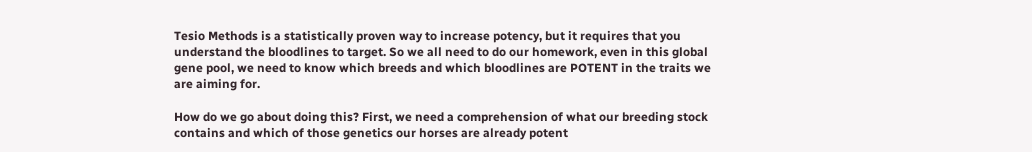Tesio Methods is a statistically proven way to increase potency, but it requires that you understand the bloodlines to target. So we all need to do our homework, even in this global gene pool, we need to know which breeds and which bloodlines are POTENT in the traits we are aiming for.

How do we go about doing this? First, we need a comprehension of what our breeding stock contains and which of those genetics our horses are already potent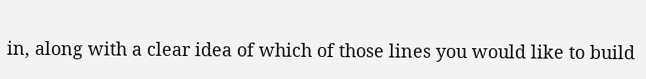in, along with a clear idea of which of those lines you would like to build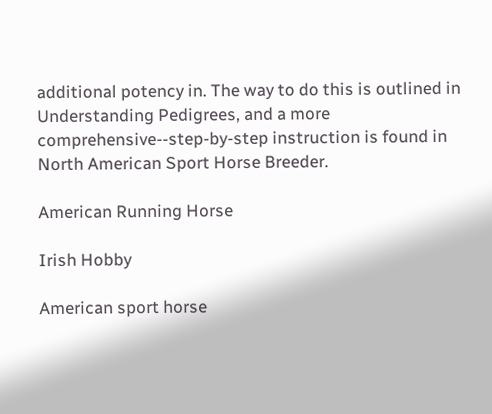additional potency in. The way to do this is outlined in Understanding Pedigrees, and a more comprehensive--step-by-step instruction is found in North American Sport Horse Breeder.

American Running Horse

Irish Hobby

American sport horse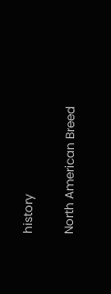history

North American Breed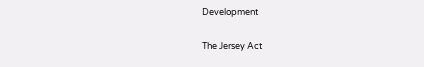Development

The Jersey Act